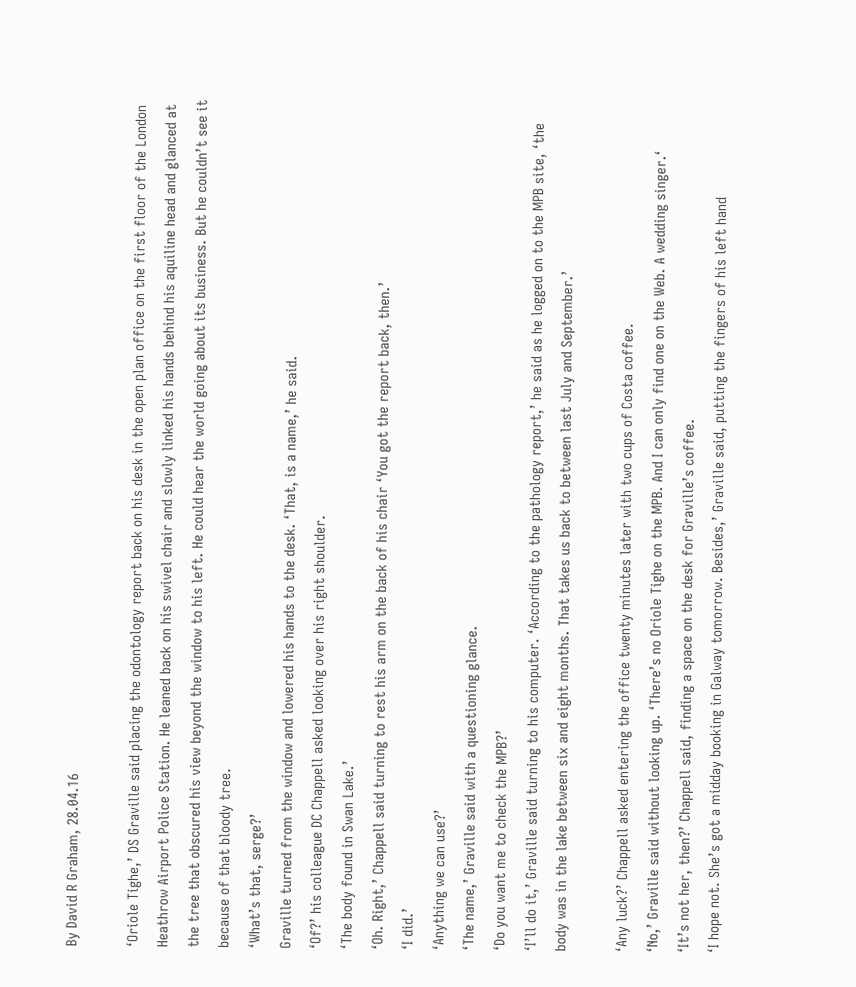By David R Graham, 28.04.16

‘Oriole Tighe,’ DS Graville said placing the odontology report back on his desk in the open plan office on the first floor of the London Heathrow Airport Police Station. He leaned back on his swivel chair and slowly linked his hands behind his aquiline head and glanced at the tree that obscured his view beyond the window to his left. He could hear the world going about its business. But he couldn’t see it because of that bloody tree.
‘What’s that, serge?’
Graville turned from the window and lowered his hands to the desk. ‘That, is a name,’ he said.
‘Of?’ his colleague DC Chappell asked looking over his right shoulder.
‘The body found in Swan Lake.’
‘Oh. Right,’ Chappell said turning to rest his arm on the back of his chair ‘You got the report back, then.’
‘I did.’
‘Anything we can use?’
‘The name,’ Graville said with a questioning glance.
‘Do you want me to check the MPB?’
‘I’ll do it,’ Graville said turning to his computer. ‘According to the pathology report,’ he said as he logged on to the MPB site, ‘the body was in the lake between six and eight months. That takes us back to between last July and September.’

‘Any luck?’ Chappell asked entering the office twenty minutes later with two cups of Costa coffee.
‘No,’ Graville said without looking up. ‘There’s no Oriole Tighe on the MPB. And I can only find one on the Web. A wedding singer.‘
‘It’s not her, then?’ Chappell said, finding a space on the desk for Graville’s coffee.
‘I hope not. She’s got a midday booking in Galway tomorrow. Besides,’ Graville said, putting the fingers of his left hand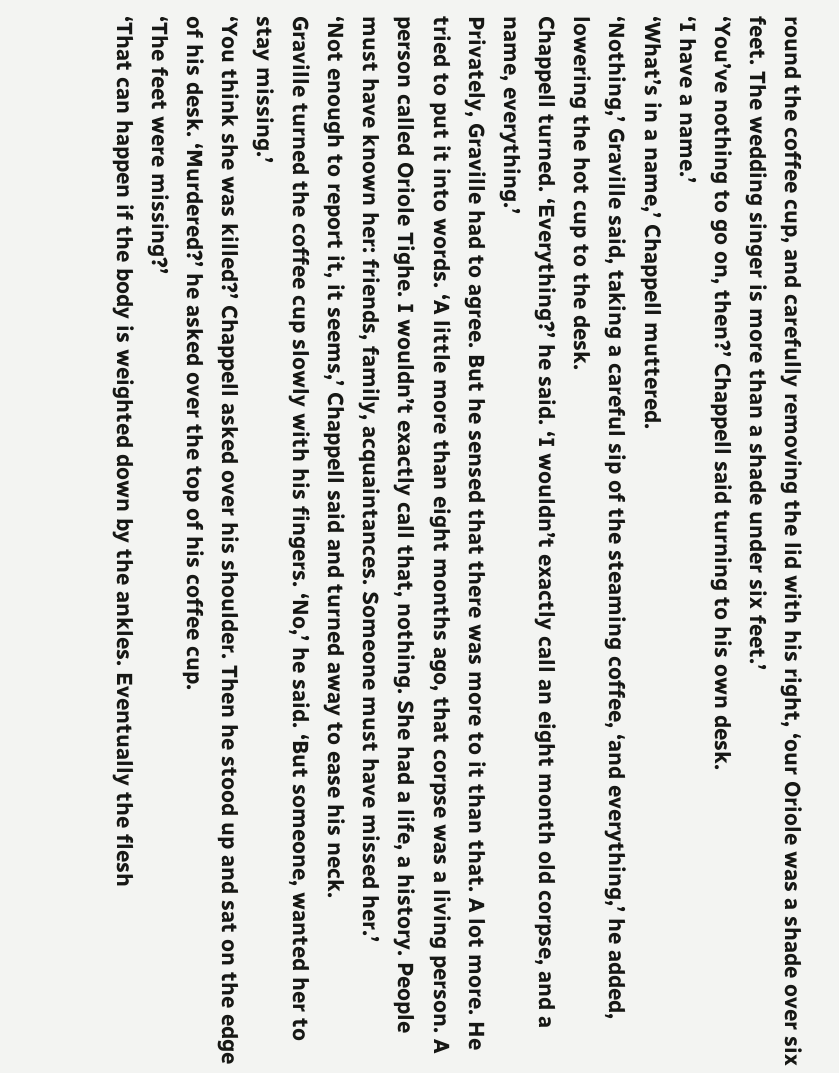round the coffee cup, and carefully removing the lid with his right, ‘our Oriole was a shade over six feet. The wedding singer is more than a shade under six feet.’
‘You’ve nothing to go on, then?’ Chappell said turning to his own desk.
‘I have a name.’
‘What’s in a name,’ Chappell muttered.
‘Nothing,’ Graville said, taking a careful sip of the steaming coffee, ‘and everything,’ he added, lowering the hot cup to the desk.
Chappell turned. ‘Everything?’ he said. ‘I wouldn’t exactly call an eight month old corpse, and a name, everything.’
Privately, Graville had to agree. But he sensed that there was more to it than that. A lot more. He tried to put it into words. ‘A little more than eight months ago, that corpse was a living person. A person called Oriole Tighe. I wouldn’t exactly call that, nothing. She had a life, a history. People must have known her: friends, family, acquaintances. Someone must have missed her.’
‘Not enough to report it, it seems,’ Chappell said and turned away to ease his neck.
Graville turned the coffee cup slowly with his fingers. ‘No,’ he said. ‘But someone, wanted her to stay missing.’
‘You think she was killed?’ Chappell asked over his shoulder. Then he stood up and sat on the edge of his desk. ‘Murdered?’ he asked over the top of his coffee cup.
‘The feet were missing?’
‘That can happen if the body is weighted down by the ankles. Eventually the flesh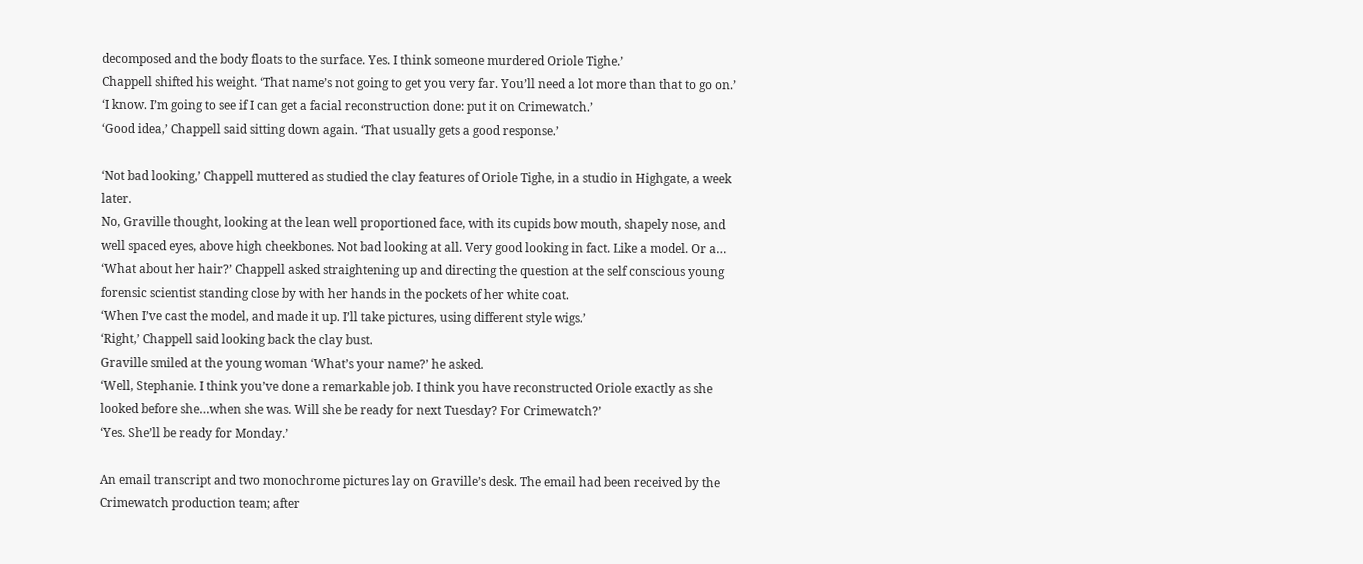decomposed and the body floats to the surface. Yes. I think someone murdered Oriole Tighe.’
Chappell shifted his weight. ‘That name’s not going to get you very far. You’ll need a lot more than that to go on.’
‘I know. I’m going to see if I can get a facial reconstruction done: put it on Crimewatch.’
‘Good idea,’ Chappell said sitting down again. ‘That usually gets a good response.’

‘Not bad looking,’ Chappell muttered as studied the clay features of Oriole Tighe, in a studio in Highgate, a week later.
No, Graville thought, looking at the lean well proportioned face, with its cupids bow mouth, shapely nose, and well spaced eyes, above high cheekbones. Not bad looking at all. Very good looking in fact. Like a model. Or a…
‘What about her hair?’ Chappell asked straightening up and directing the question at the self conscious young forensic scientist standing close by with her hands in the pockets of her white coat.
‘When I’ve cast the model, and made it up. I’ll take pictures, using different style wigs.’
‘Right,’ Chappell said looking back the clay bust.
Graville smiled at the young woman ‘What’s your name?’ he asked.
‘Well, Stephanie. I think you’ve done a remarkable job. I think you have reconstructed Oriole exactly as she looked before she…when she was. Will she be ready for next Tuesday? For Crimewatch?’
‘Yes. She’ll be ready for Monday.’

An email transcript and two monochrome pictures lay on Graville’s desk. The email had been received by the Crimewatch production team; after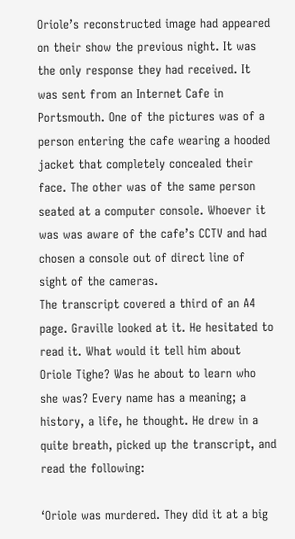Oriole’s reconstructed image had appeared on their show the previous night. It was the only response they had received. It was sent from an Internet Cafe in Portsmouth. One of the pictures was of a person entering the cafe wearing a hooded jacket that completely concealed their face. The other was of the same person seated at a computer console. Whoever it was was aware of the cafe’s CCTV and had chosen a console out of direct line of sight of the cameras.
The transcript covered a third of an A4 page. Graville looked at it. He hesitated to read it. What would it tell him about Oriole Tighe? Was he about to learn who she was? Every name has a meaning; a history, a life, he thought. He drew in a quite breath, picked up the transcript, and read the following:

‘Oriole was murdered. They did it at a big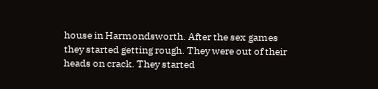house in Harmondsworth. After the sex games they started getting rough. They were out of their heads on crack. They started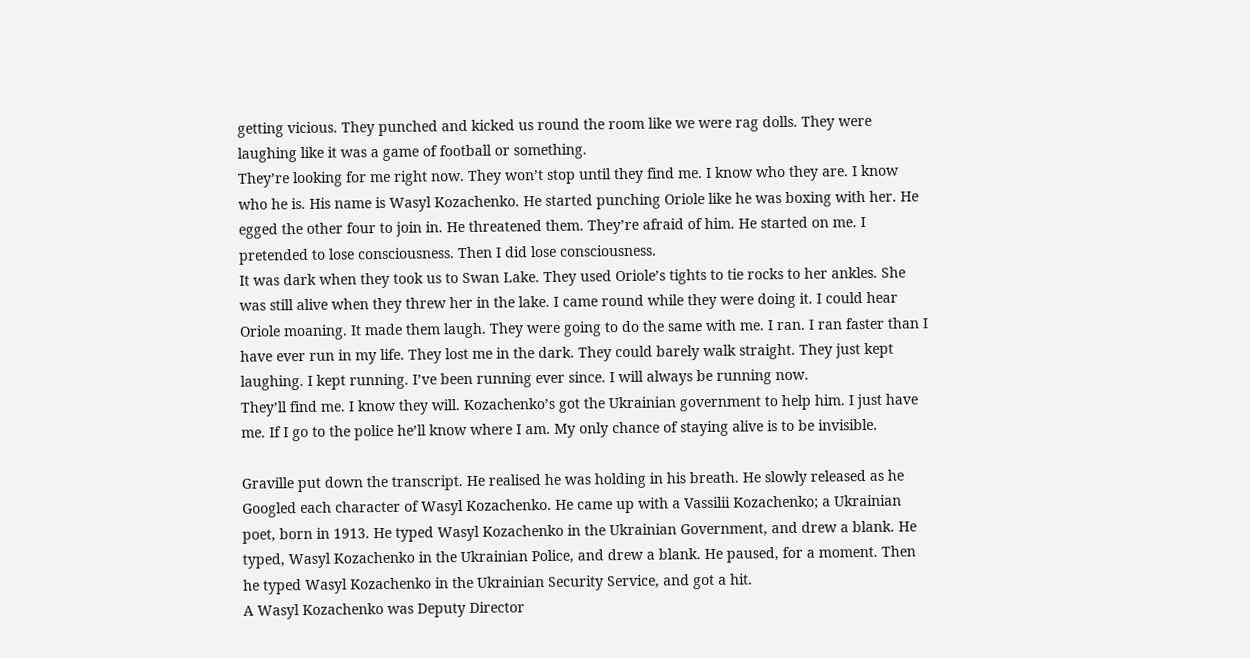getting vicious. They punched and kicked us round the room like we were rag dolls. They were laughing like it was a game of football or something.
They’re looking for me right now. They won’t stop until they find me. I know who they are. I know who he is. His name is Wasyl Kozachenko. He started punching Oriole like he was boxing with her. He egged the other four to join in. He threatened them. They’re afraid of him. He started on me. I pretended to lose consciousness. Then I did lose consciousness.
It was dark when they took us to Swan Lake. They used Oriole’s tights to tie rocks to her ankles. She was still alive when they threw her in the lake. I came round while they were doing it. I could hear Oriole moaning. It made them laugh. They were going to do the same with me. I ran. I ran faster than I have ever run in my life. They lost me in the dark. They could barely walk straight. They just kept laughing. I kept running. I’ve been running ever since. I will always be running now.
They’ll find me. I know they will. Kozachenko’s got the Ukrainian government to help him. I just have me. If I go to the police he’ll know where I am. My only chance of staying alive is to be invisible.

Graville put down the transcript. He realised he was holding in his breath. He slowly released as he Googled each character of Wasyl Kozachenko. He came up with a Vassilii Kozachenko; a Ukrainian poet, born in 1913. He typed Wasyl Kozachenko in the Ukrainian Government, and drew a blank. He typed, Wasyl Kozachenko in the Ukrainian Police, and drew a blank. He paused, for a moment. Then he typed Wasyl Kozachenko in the Ukrainian Security Service, and got a hit.
A Wasyl Kozachenko was Deputy Director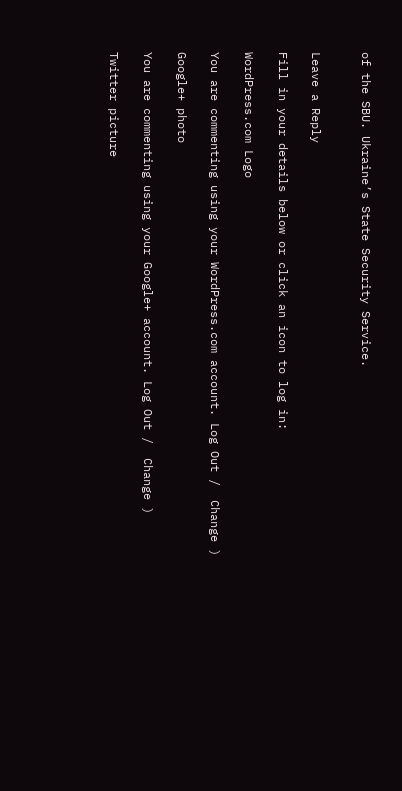of the SBU. Ukraine’s State Security Service.


Leave a Reply

Fill in your details below or click an icon to log in:

WordPress.com Logo

You are commenting using your WordPress.com account. Log Out /  Change )

Google+ photo

You are commenting using your Google+ account. Log Out /  Change )

Twitter picture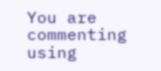You are commenting using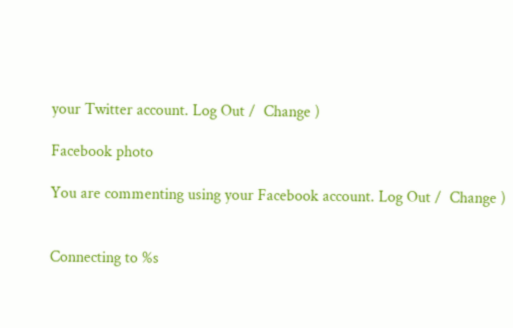your Twitter account. Log Out /  Change )

Facebook photo

You are commenting using your Facebook account. Log Out /  Change )


Connecting to %s